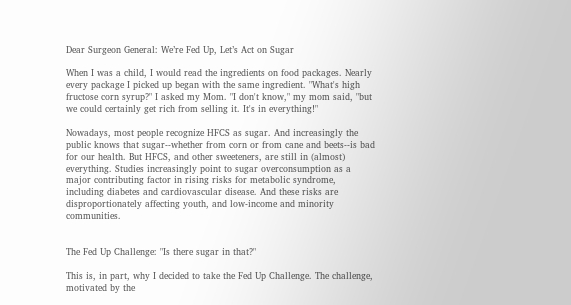Dear Surgeon General: We’re Fed Up, Let’s Act on Sugar

When I was a child, I would read the ingredients on food packages. Nearly every package I picked up began with the same ingredient. "What's high fructose corn syrup?" I asked my Mom. "I don't know," my mom said, "but we could certainly get rich from selling it. It's in everything!"

Nowadays, most people recognize HFCS as sugar. And increasingly the public knows that sugar--whether from corn or from cane and beets--is bad for our health. But HFCS, and other sweeteners, are still in (almost) everything. Studies increasingly point to sugar overconsumption as a major contributing factor in rising risks for metabolic syndrome, including diabetes and cardiovascular disease. And these risks are disproportionately affecting youth, and low-income and minority communities.


The Fed Up Challenge: "Is there sugar in that?"

This is, in part, why I decided to take the Fed Up Challenge. The challenge, motivated by the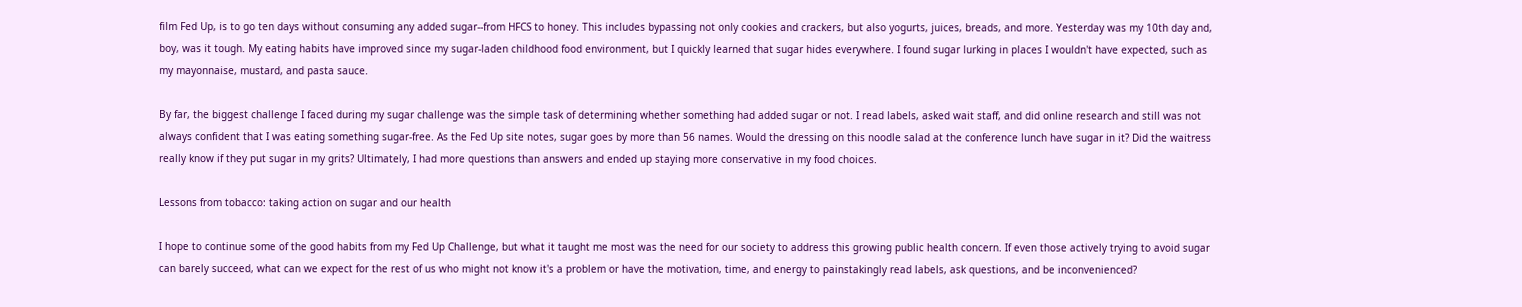film Fed Up, is to go ten days without consuming any added sugar--from HFCS to honey. This includes bypassing not only cookies and crackers, but also yogurts, juices, breads, and more. Yesterday was my 10th day and, boy, was it tough. My eating habits have improved since my sugar-laden childhood food environment, but I quickly learned that sugar hides everywhere. I found sugar lurking in places I wouldn't have expected, such as my mayonnaise, mustard, and pasta sauce.

By far, the biggest challenge I faced during my sugar challenge was the simple task of determining whether something had added sugar or not. I read labels, asked wait staff, and did online research and still was not always confident that I was eating something sugar-free. As the Fed Up site notes, sugar goes by more than 56 names. Would the dressing on this noodle salad at the conference lunch have sugar in it? Did the waitress really know if they put sugar in my grits? Ultimately, I had more questions than answers and ended up staying more conservative in my food choices.

Lessons from tobacco: taking action on sugar and our health

I hope to continue some of the good habits from my Fed Up Challenge, but what it taught me most was the need for our society to address this growing public health concern. If even those actively trying to avoid sugar can barely succeed, what can we expect for the rest of us who might not know it's a problem or have the motivation, time, and energy to painstakingly read labels, ask questions, and be inconvenienced?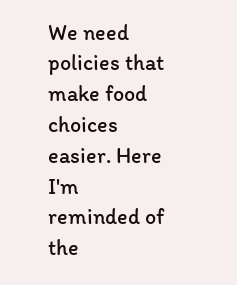We need policies that make food choices easier. Here I'm reminded of the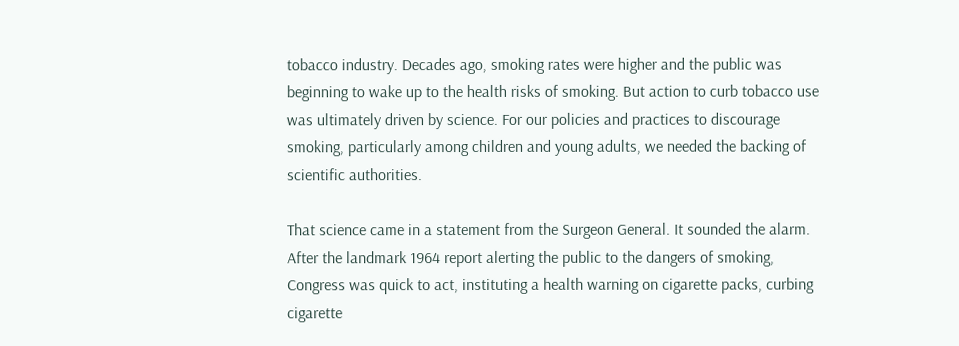tobacco industry. Decades ago, smoking rates were higher and the public was beginning to wake up to the health risks of smoking. But action to curb tobacco use was ultimately driven by science. For our policies and practices to discourage smoking, particularly among children and young adults, we needed the backing of scientific authorities.

That science came in a statement from the Surgeon General. It sounded the alarm. After the landmark 1964 report alerting the public to the dangers of smoking, Congress was quick to act, instituting a health warning on cigarette packs, curbing cigarette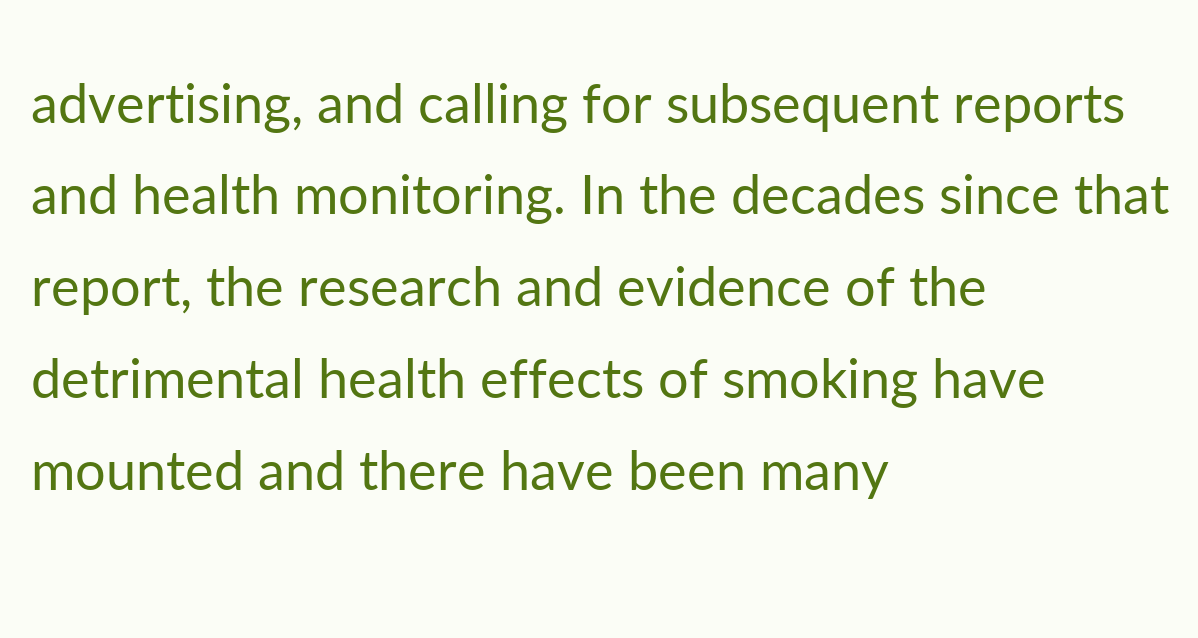advertising, and calling for subsequent reports and health monitoring. In the decades since that report, the research and evidence of the detrimental health effects of smoking have mounted and there have been many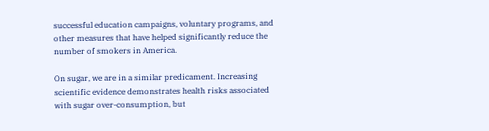successful education campaigns, voluntary programs, and other measures that have helped significantly reduce the number of smokers in America.

On sugar, we are in a similar predicament. Increasing scientific evidence demonstrates health risks associated with sugar over-consumption, but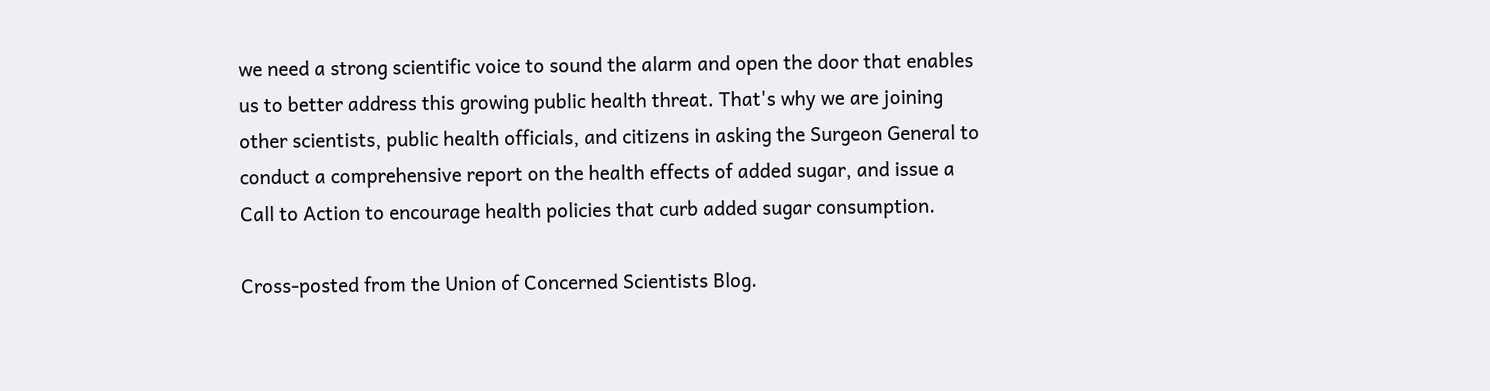we need a strong scientific voice to sound the alarm and open the door that enables us to better address this growing public health threat. That's why we are joining other scientists, public health officials, and citizens in asking the Surgeon General to conduct a comprehensive report on the health effects of added sugar, and issue a Call to Action to encourage health policies that curb added sugar consumption.

Cross-posted from the Union of Concerned Scientists Blog.